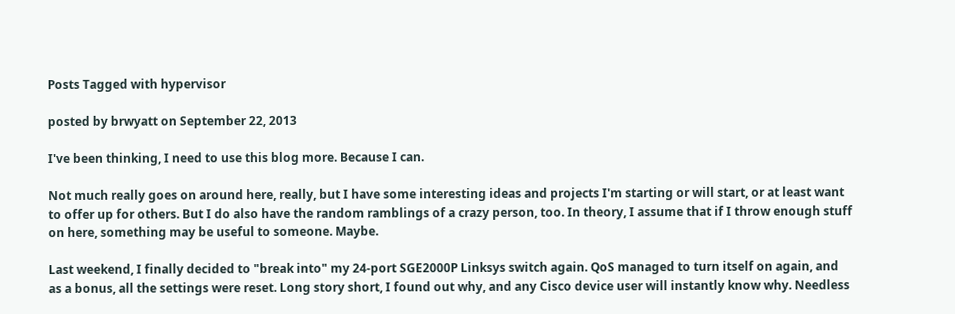Posts Tagged with hypervisor

posted by brwyatt on September 22, 2013

I've been thinking, I need to use this blog more. Because I can.

Not much really goes on around here, really, but I have some interesting ideas and projects I'm starting or will start, or at least want to offer up for others. But I do also have the random ramblings of a crazy person, too. In theory, I assume that if I throw enough stuff on here, something may be useful to someone. Maybe.

Last weekend, I finally decided to "break into" my 24-port SGE2000P Linksys switch again. QoS managed to turn itself on again, and as a bonus, all the settings were reset. Long story short, I found out why, and any Cisco device user will instantly know why. Needless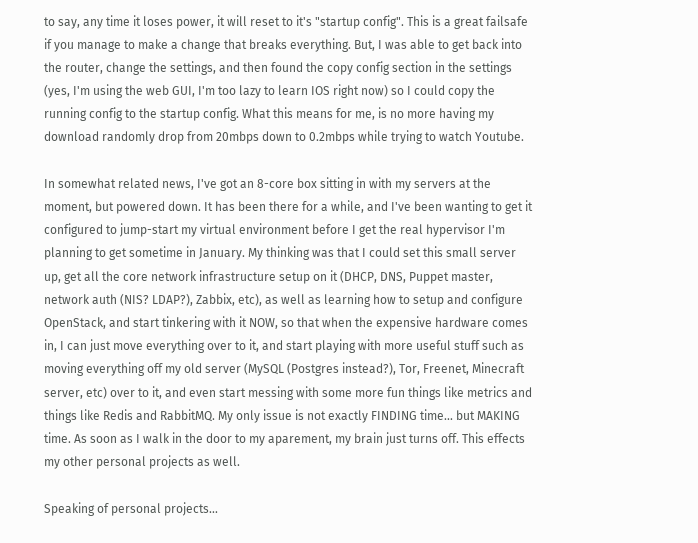to say, any time it loses power, it will reset to it's "startup config". This is a great failsafe if you manage to make a change that breaks everything. But, I was able to get back into the router, change the settings, and then found the copy config section in the settings (yes, I'm using the web GUI, I'm too lazy to learn IOS right now) so I could copy the running config to the startup config. What this means for me, is no more having my download randomly drop from 20mbps down to 0.2mbps while trying to watch Youtube.

In somewhat related news, I've got an 8-core box sitting in with my servers at the moment, but powered down. It has been there for a while, and I've been wanting to get it configured to jump-start my virtual environment before I get the real hypervisor I'm planning to get sometime in January. My thinking was that I could set this small server up, get all the core network infrastructure setup on it (DHCP, DNS, Puppet master, network auth (NIS? LDAP?), Zabbix, etc), as well as learning how to setup and configure OpenStack, and start tinkering with it NOW, so that when the expensive hardware comes in, I can just move everything over to it, and start playing with more useful stuff such as moving everything off my old server (MySQL (Postgres instead?), Tor, Freenet, Minecraft server, etc) over to it, and even start messing with some more fun things like metrics and things like Redis and RabbitMQ. My only issue is not exactly FINDING time... but MAKING time. As soon as I walk in the door to my aparement, my brain just turns off. This effects my other personal projects as well.

Speaking of personal projects...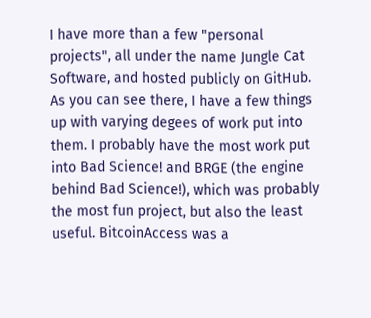I have more than a few "personal projects", all under the name Jungle Cat Software, and hosted publicly on GitHub. As you can see there, I have a few things up with varying degees of work put into them. I probably have the most work put into Bad Science! and BRGE (the engine behind Bad Science!), which was probably the most fun project, but also the least useful. BitcoinAccess was a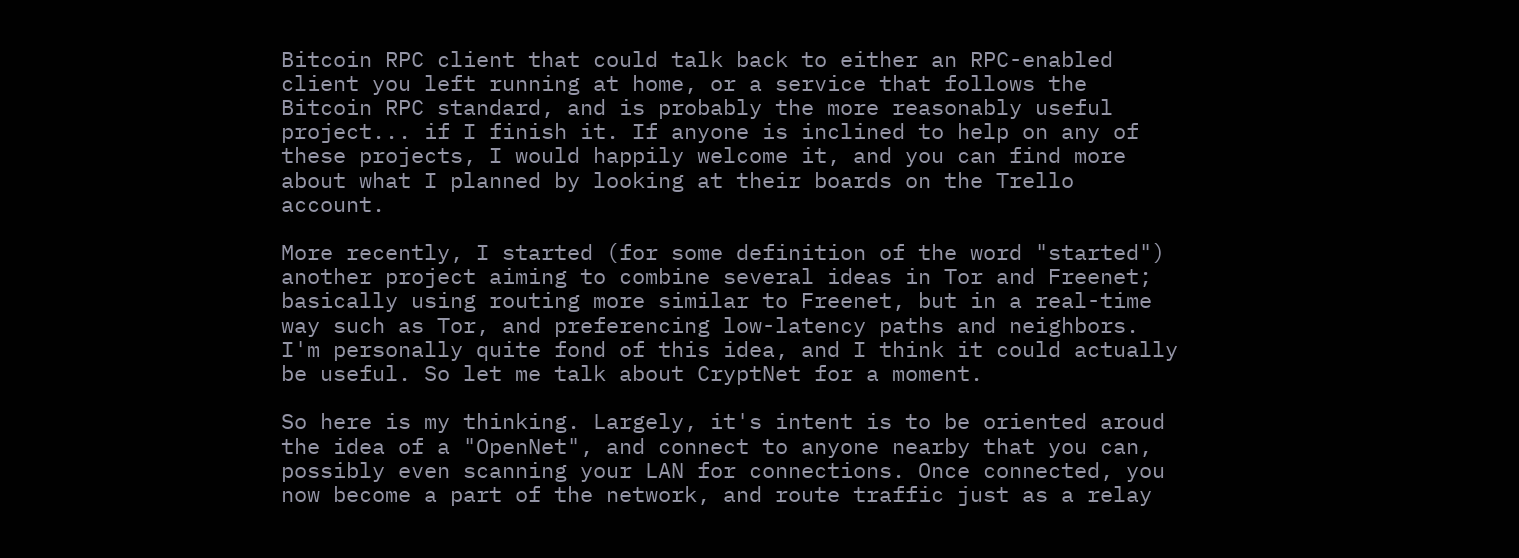Bitcoin RPC client that could talk back to either an RPC-enabled client you left running at home, or a service that follows the Bitcoin RPC standard, and is probably the more reasonably useful project... if I finish it. If anyone is inclined to help on any of these projects, I would happily welcome it, and you can find more about what I planned by looking at their boards on the Trello account.

More recently, I started (for some definition of the word "started") another project aiming to combine several ideas in Tor and Freenet; basically using routing more similar to Freenet, but in a real-time way such as Tor, and preferencing low-latency paths and neighbors. I'm personally quite fond of this idea, and I think it could actually be useful. So let me talk about CryptNet for a moment.

So here is my thinking. Largely, it's intent is to be oriented aroud the idea of a "OpenNet", and connect to anyone nearby that you can, possibly even scanning your LAN for connections. Once connected, you now become a part of the network, and route traffic just as a relay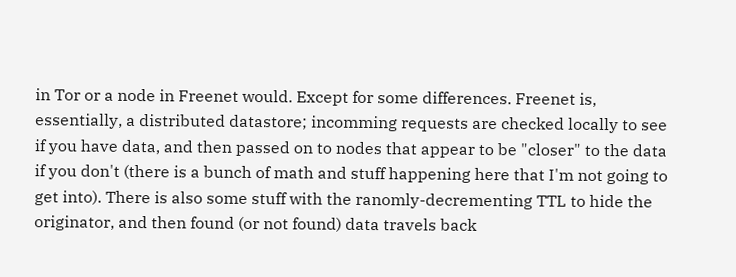in Tor or a node in Freenet would. Except for some differences. Freenet is, essentially, a distributed datastore; incomming requests are checked locally to see if you have data, and then passed on to nodes that appear to be "closer" to the data if you don't (there is a bunch of math and stuff happening here that I'm not going to get into). There is also some stuff with the ranomly-decrementing TTL to hide the originator, and then found (or not found) data travels back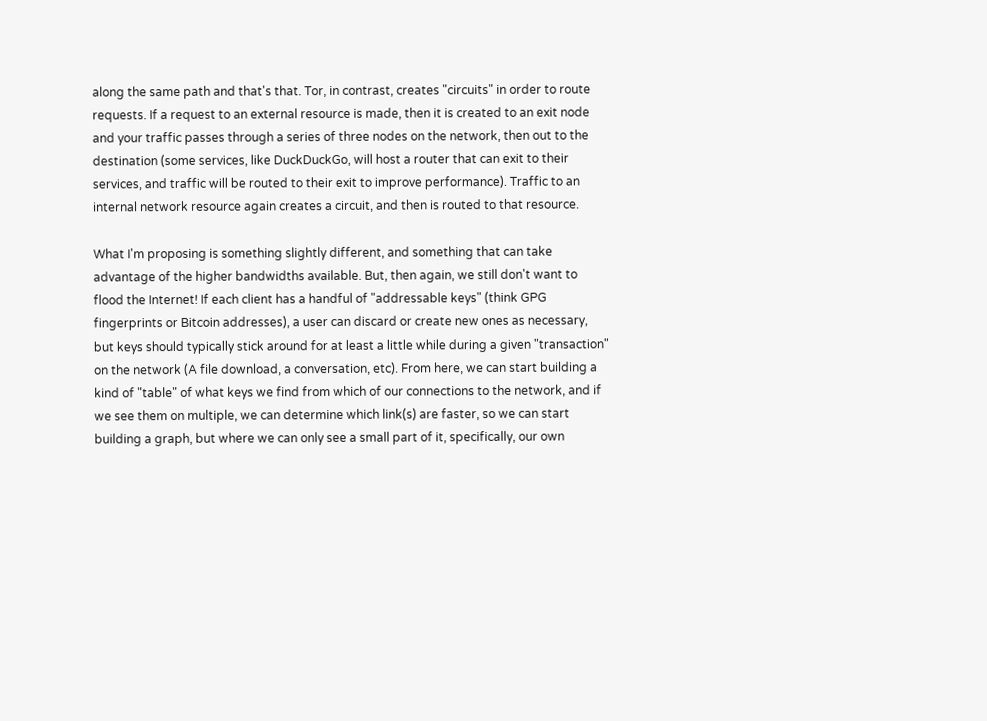along the same path and that's that. Tor, in contrast, creates "circuits" in order to route requests. If a request to an external resource is made, then it is created to an exit node and your traffic passes through a series of three nodes on the network, then out to the destination (some services, like DuckDuckGo, will host a router that can exit to their services, and traffic will be routed to their exit to improve performance). Traffic to an internal network resource again creates a circuit, and then is routed to that resource.

What I'm proposing is something slightly different, and something that can take advantage of the higher bandwidths available. But, then again, we still don't want to flood the Internet! If each client has a handful of "addressable keys" (think GPG fingerprints or Bitcoin addresses), a user can discard or create new ones as necessary, but keys should typically stick around for at least a little while during a given "transaction" on the network (A file download, a conversation, etc). From here, we can start building a kind of "table" of what keys we find from which of our connections to the network, and if we see them on multiple, we can determine which link(s) are faster, so we can start building a graph, but where we can only see a small part of it, specifically, our own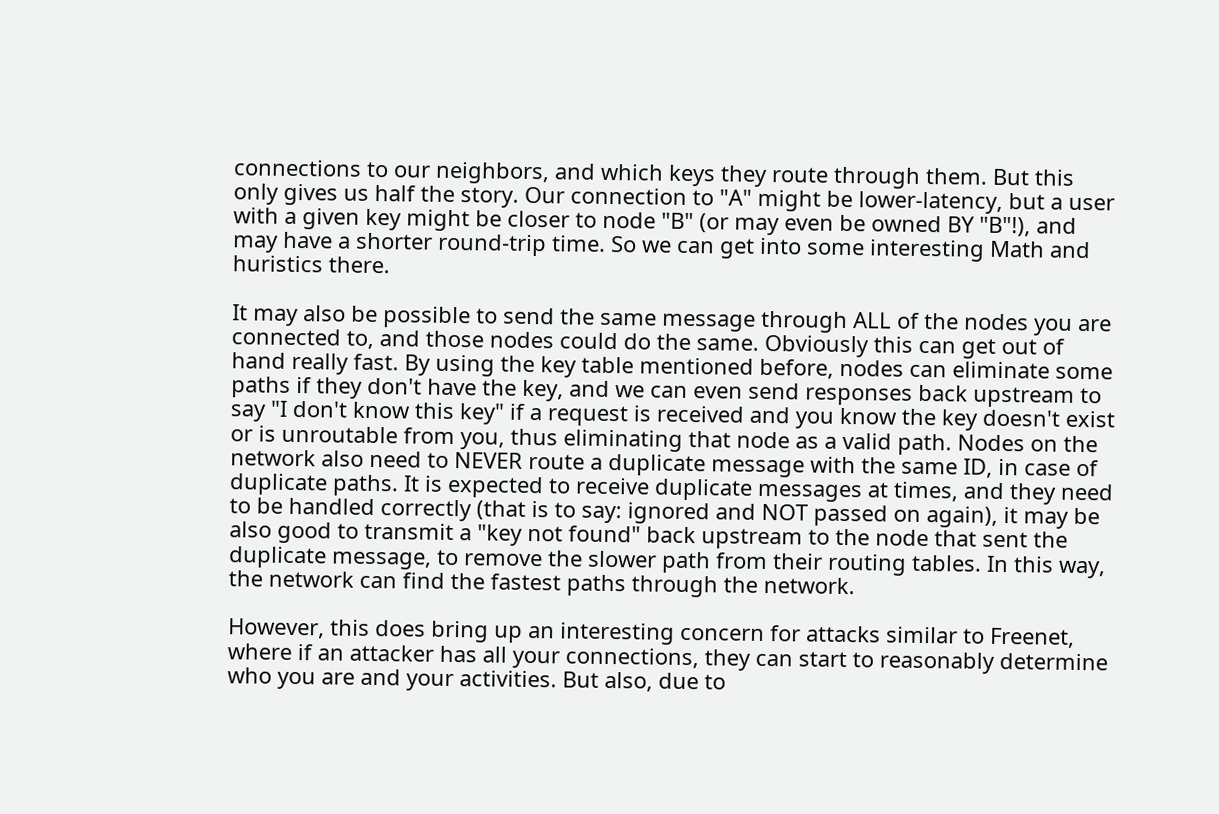connections to our neighbors, and which keys they route through them. But this only gives us half the story. Our connection to "A" might be lower-latency, but a user with a given key might be closer to node "B" (or may even be owned BY "B"!), and may have a shorter round-trip time. So we can get into some interesting Math and huristics there.

It may also be possible to send the same message through ALL of the nodes you are connected to, and those nodes could do the same. Obviously this can get out of hand really fast. By using the key table mentioned before, nodes can eliminate some paths if they don't have the key, and we can even send responses back upstream to say "I don't know this key" if a request is received and you know the key doesn't exist or is unroutable from you, thus eliminating that node as a valid path. Nodes on the network also need to NEVER route a duplicate message with the same ID, in case of duplicate paths. It is expected to receive duplicate messages at times, and they need to be handled correctly (that is to say: ignored and NOT passed on again), it may be also good to transmit a "key not found" back upstream to the node that sent the duplicate message, to remove the slower path from their routing tables. In this way, the network can find the fastest paths through the network.

However, this does bring up an interesting concern for attacks similar to Freenet, where if an attacker has all your connections, they can start to reasonably determine who you are and your activities. But also, due to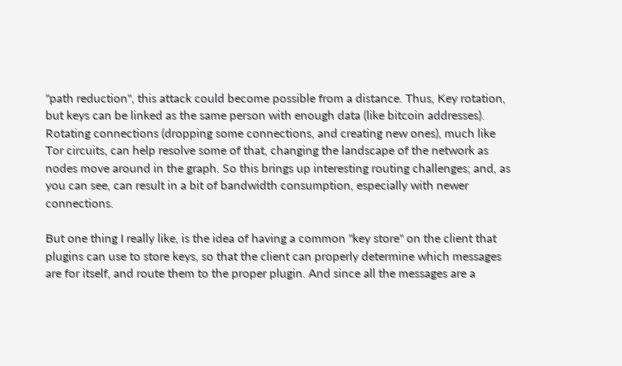"path reduction", this attack could become possible from a distance. Thus, Key rotation, but keys can be linked as the same person with enough data (like bitcoin addresses). Rotating connections (dropping some connections, and creating new ones), much like Tor circuits, can help resolve some of that, changing the landscape of the network as nodes move around in the graph. So this brings up interesting routing challenges; and, as you can see, can result in a bit of bandwidth consumption, especially with newer connections.

But one thing I really like, is the idea of having a common "key store" on the client that plugins can use to store keys, so that the client can properly determine which messages are for itself, and route them to the proper plugin. And since all the messages are a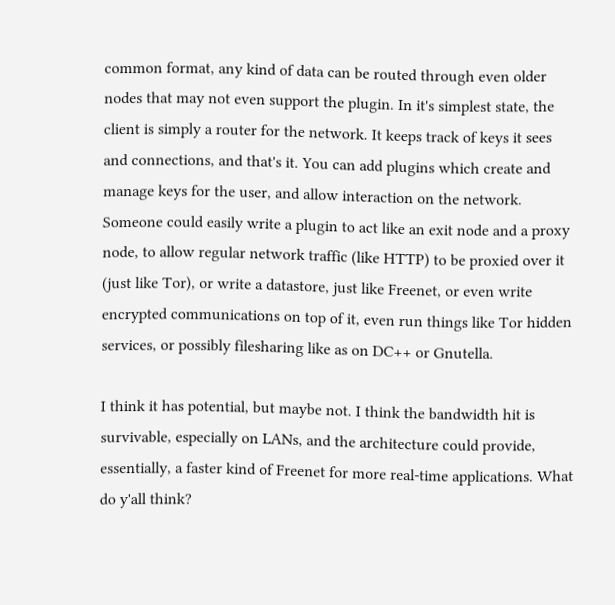common format, any kind of data can be routed through even older nodes that may not even support the plugin. In it's simplest state, the client is simply a router for the network. It keeps track of keys it sees and connections, and that's it. You can add plugins which create and manage keys for the user, and allow interaction on the network. Someone could easily write a plugin to act like an exit node and a proxy node, to allow regular network traffic (like HTTP) to be proxied over it (just like Tor), or write a datastore, just like Freenet, or even write encrypted communications on top of it, even run things like Tor hidden services, or possibly filesharing like as on DC++ or Gnutella.

I think it has potential, but maybe not. I think the bandwidth hit is survivable, especially on LANs, and the architecture could provide, essentially, a faster kind of Freenet for more real-time applications. What do y'all think?